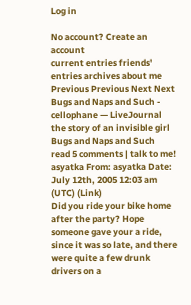Log in

No account? Create an account
current entries friends' entries archives about me Previous Previous Next Next
Bugs and Naps and Such - cellophane — LiveJournal
the story of an invisible girl
Bugs and Naps and Such
read 5 comments | talk to me!
asyatka From: asyatka Date: July 12th, 2005 12:03 am (UTC) (Link)
Did you ride your bike home after the party? Hope someone gave your a ride, since it was so late, and there were quite a few drunk drivers on a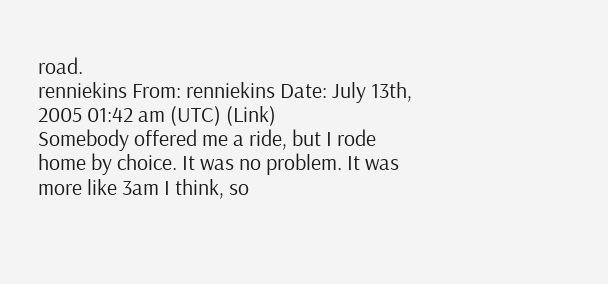road.
renniekins From: renniekins Date: July 13th, 2005 01:42 am (UTC) (Link)
Somebody offered me a ride, but I rode home by choice. It was no problem. It was more like 3am I think, so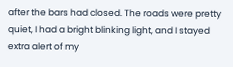after the bars had closed. The roads were pretty quiet, I had a bright blinking light, and I stayed extra alert of my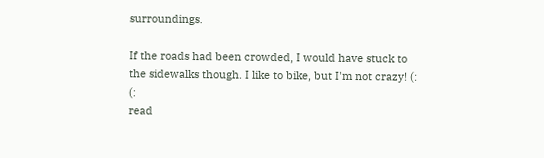surroundings.

If the roads had been crowded, I would have stuck to the sidewalks though. I like to bike, but I'm not crazy! (: (:
read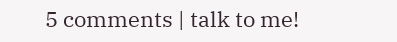5 comments | talk to me!